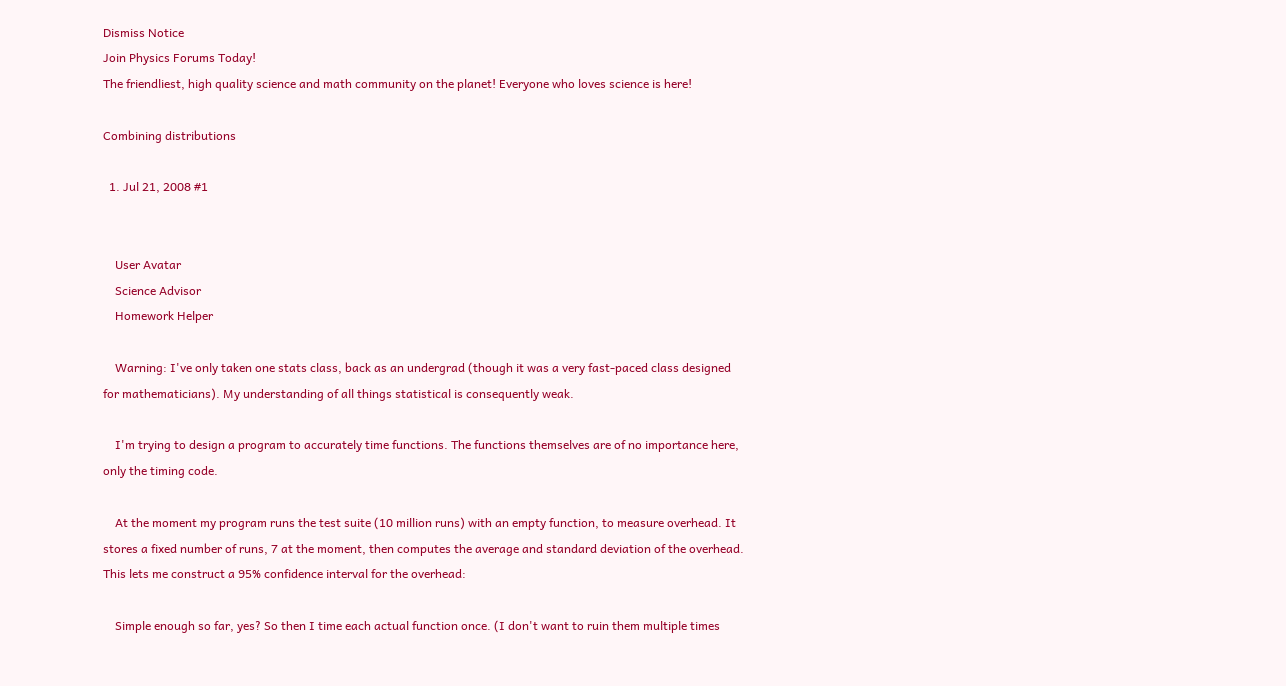Dismiss Notice
Join Physics Forums Today!
The friendliest, high quality science and math community on the planet! Everyone who loves science is here!

Combining distributions

  1. Jul 21, 2008 #1


    User Avatar
    Science Advisor
    Homework Helper

    Warning: I've only taken one stats class, back as an undergrad (though it was a very fast-paced class designed for mathematicians). My understanding of all things statistical is consequently weak.

    I'm trying to design a program to accurately time functions. The functions themselves are of no importance here, only the timing code.

    At the moment my program runs the test suite (10 million runs) with an empty function, to measure overhead. It stores a fixed number of runs, 7 at the moment, then computes the average and standard deviation of the overhead. This lets me construct a 95% confidence interval for the overhead:

    Simple enough so far, yes? So then I time each actual function once. (I don't want to ruin them multiple times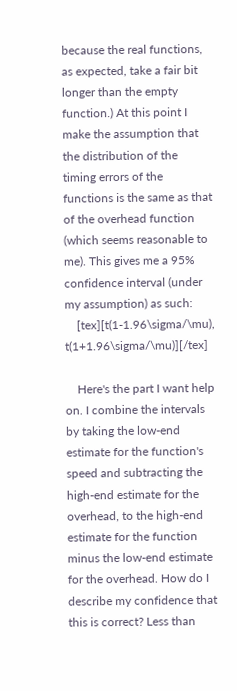because the real functions, as expected, take a fair bit longer than the empty function.) At this point I make the assumption that the distribution of the timing errors of the functions is the same as that of the overhead function (which seems reasonable to me). This gives me a 95% confidence interval (under my assumption) as such:
    [tex][t(1-1.96\sigma/\mu), t(1+1.96\sigma/\mu)][/tex]

    Here's the part I want help on. I combine the intervals by taking the low-end estimate for the function's speed and subtracting the high-end estimate for the overhead, to the high-end estimate for the function minus the low-end estimate for the overhead. How do I describe my confidence that this is correct? Less than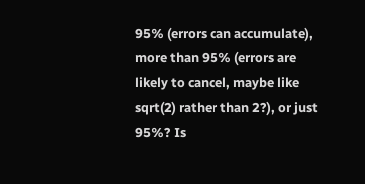95% (errors can accumulate), more than 95% (errors are likely to cancel, maybe like sqrt(2) rather than 2?), or just 95%? Is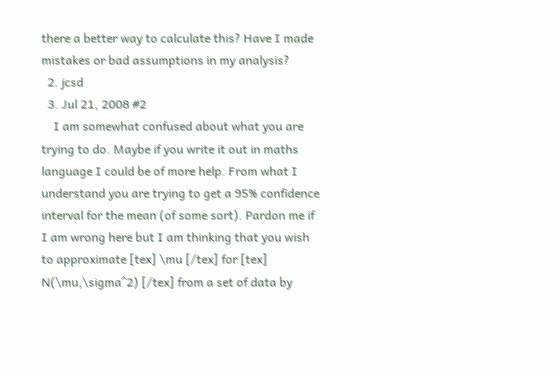there a better way to calculate this? Have I made mistakes or bad assumptions in my analysis?
  2. jcsd
  3. Jul 21, 2008 #2
    I am somewhat confused about what you are trying to do. Maybe if you write it out in maths language I could be of more help. From what I understand you are trying to get a 95% confidence interval for the mean (of some sort). Pardon me if I am wrong here but I am thinking that you wish to approximate [tex] \mu [/tex] for [tex] N(\mu,\sigma^2) [/tex] from a set of data by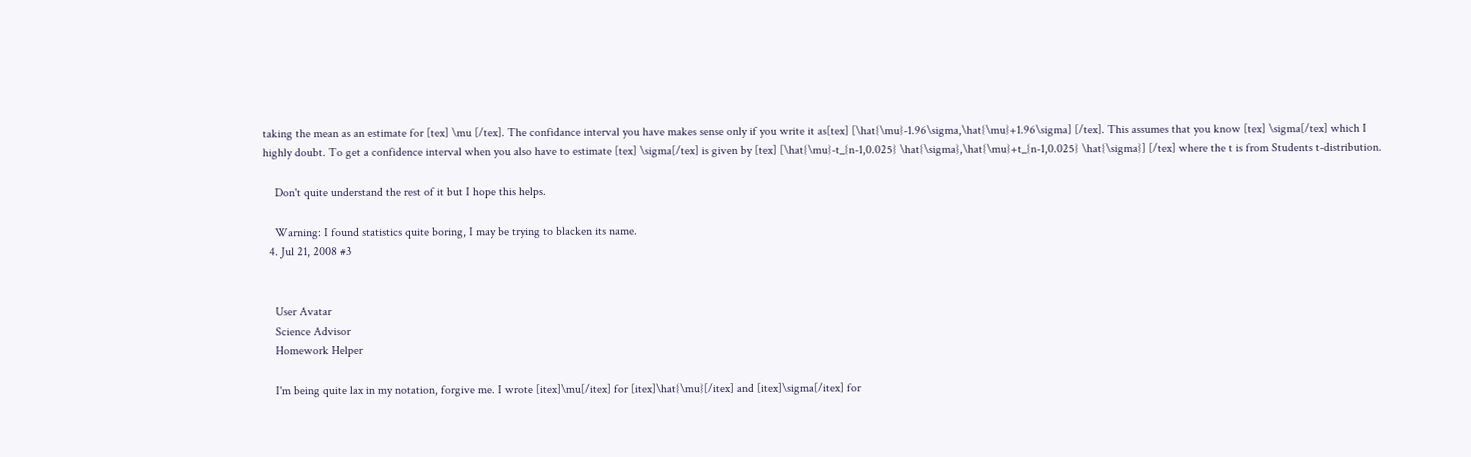taking the mean as an estimate for [tex] \mu [/tex]. The confidance interval you have makes sense only if you write it as[tex] [\hat{\mu}-1.96\sigma,\hat{\mu}+1.96\sigma] [/tex]. This assumes that you know [tex] \sigma[/tex] which I highly doubt. To get a confidence interval when you also have to estimate [tex] \sigma[/tex] is given by [tex] [\hat{\mu}-t_{n-1,0.025} \hat{\sigma},\hat{\mu}+t_{n-1,0.025} \hat{\sigma}] [/tex] where the t is from Students t-distribution.

    Don't quite understand the rest of it but I hope this helps.

    Warning: I found statistics quite boring, I may be trying to blacken its name.
  4. Jul 21, 2008 #3


    User Avatar
    Science Advisor
    Homework Helper

    I'm being quite lax in my notation, forgive me. I wrote [itex]\mu[/itex] for [itex]\hat{\mu}[/itex] and [itex]\sigma[/itex] for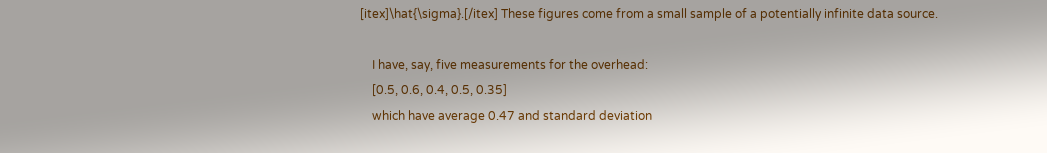[itex]\hat{\sigma}.[/itex] These figures come from a small sample of a potentially infinite data source.

    I have, say, five measurements for the overhead:
    [0.5, 0.6, 0.4, 0.5, 0.35]
    which have average 0.47 and standard deviation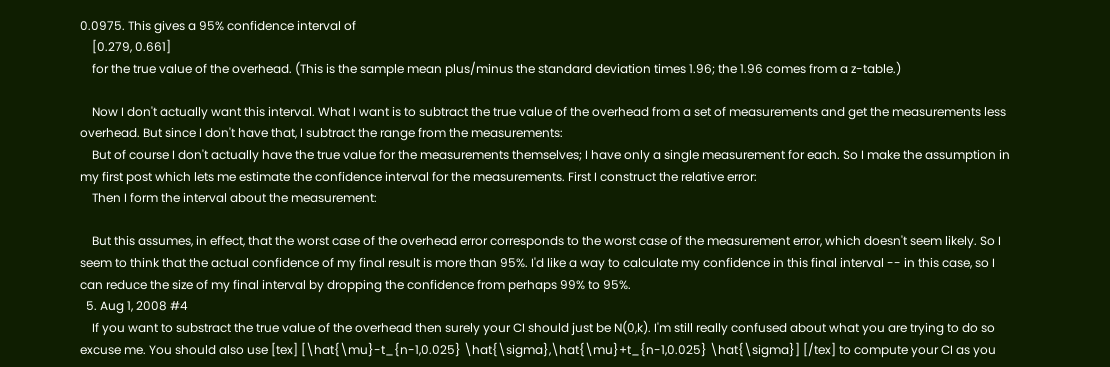0.0975. This gives a 95% confidence interval of
    [0.279, 0.661]
    for the true value of the overhead. (This is the sample mean plus/minus the standard deviation times 1.96; the 1.96 comes from a z-table.)

    Now I don't actually want this interval. What I want is to subtract the true value of the overhead from a set of measurements and get the measurements less overhead. But since I don't have that, I subtract the range from the measurements:
    But of course I don't actually have the true value for the measurements themselves; I have only a single measurement for each. So I make the assumption in my first post which lets me estimate the confidence interval for the measurements. First I construct the relative error:
    Then I form the interval about the measurement:

    But this assumes, in effect, that the worst case of the overhead error corresponds to the worst case of the measurement error, which doesn't seem likely. So I seem to think that the actual confidence of my final result is more than 95%. I'd like a way to calculate my confidence in this final interval -- in this case, so I can reduce the size of my final interval by dropping the confidence from perhaps 99% to 95%.
  5. Aug 1, 2008 #4
    If you want to substract the true value of the overhead then surely your CI should just be N(0,k). I'm still really confused about what you are trying to do so excuse me. You should also use [tex] [\hat{\mu}-t_{n-1,0.025} \hat{\sigma},\hat{\mu}+t_{n-1,0.025} \hat{\sigma}] [/tex] to compute your CI as you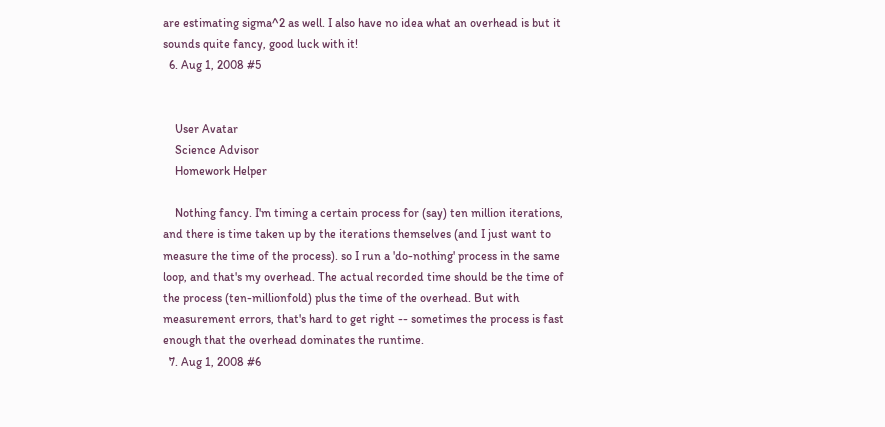are estimating sigma^2 as well. I also have no idea what an overhead is but it sounds quite fancy, good luck with it!
  6. Aug 1, 2008 #5


    User Avatar
    Science Advisor
    Homework Helper

    Nothing fancy. I'm timing a certain process for (say) ten million iterations, and there is time taken up by the iterations themselves (and I just want to measure the time of the process). so I run a 'do-nothing' process in the same loop, and that's my overhead. The actual recorded time should be the time of the process (ten-millionfold) plus the time of the overhead. But with measurement errors, that's hard to get right -- sometimes the process is fast enough that the overhead dominates the runtime.
  7. Aug 1, 2008 #6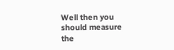Well then you should measure the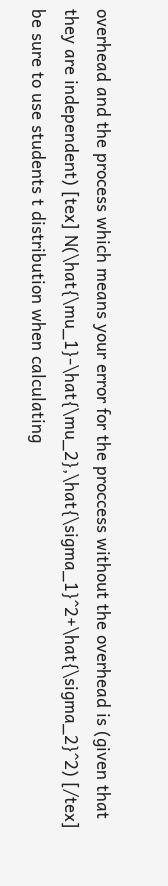overhead and the process which means your error for the proccess without the overhead is (given that they are independent) [tex] N(\hat{\mu_1}-\hat{\mu_2},\hat{\sigma_1}^2+\hat{\sigma_2}^2) [/tex] be sure to use students t distribution when calculating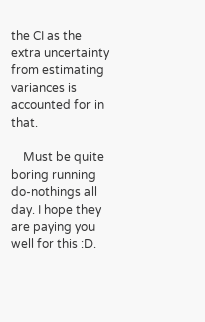the CI as the extra uncertainty from estimating variances is accounted for in that.

    Must be quite boring running do-nothings all day. I hope they are paying you well for this :D.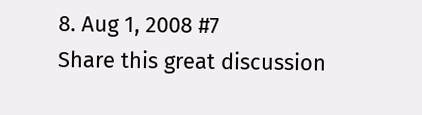8. Aug 1, 2008 #7
Share this great discussion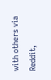with others via Reddit,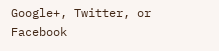Google+, Twitter, or Facebook